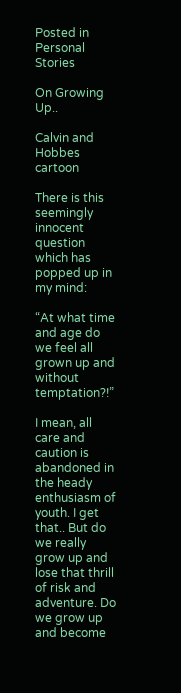Posted in Personal Stories

On Growing Up..

Calvin and Hobbes cartoon

There is this seemingly innocent question which has popped up in my mind:

“At what time and age do we feel all grown up and without temptation?!”

I mean, all care and caution is abandoned in the heady enthusiasm of youth. I get that.. But do we really grow up and lose that thrill of risk and adventure. Do we grow up and become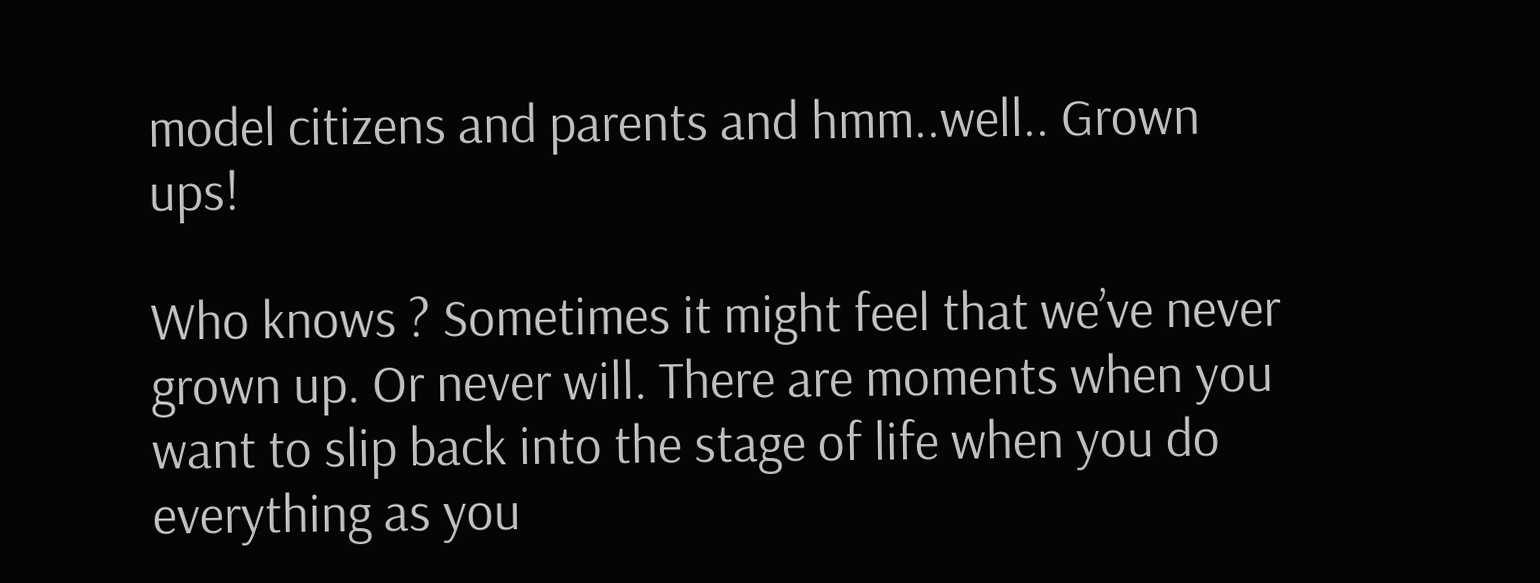model citizens and parents and hmm..well.. Grown ups!

Who knows ? Sometimes it might feel that we’ve never grown up. Or never will. There are moments when you want to slip back into the stage of life when you do everything as you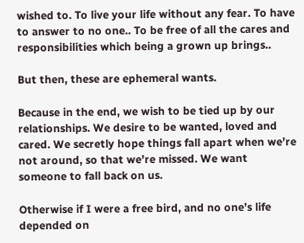wished to. To live your life without any fear. To have to answer to no one.. To be free of all the cares and responsibilities which being a grown up brings..

But then, these are ephemeral wants.

Because in the end, we wish to be tied up by our relationships. We desire to be wanted, loved and cared. We secretly hope things fall apart when we’re not around, so that we’re missed. We want someone to fall back on us.

Otherwise if I were a free bird, and no one’s life depended on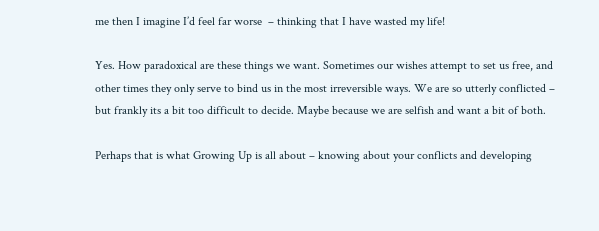me then I imagine I’d feel far worse  – thinking that I have wasted my life!

Yes. How paradoxical are these things we want. Sometimes our wishes attempt to set us free, and other times they only serve to bind us in the most irreversible ways. We are so utterly conflicted – but frankly its a bit too difficult to decide. Maybe because we are selfish and want a bit of both.

Perhaps that is what Growing Up is all about – knowing about your conflicts and developing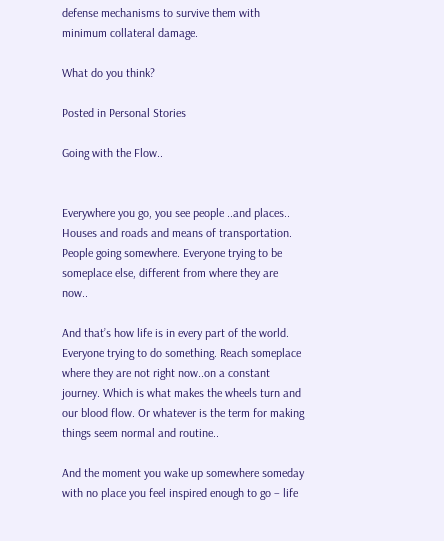defense mechanisms to survive them with minimum collateral damage.

What do you think?

Posted in Personal Stories

Going with the Flow..


Everywhere you go, you see people ..and places.. Houses and roads and means of transportation. People going somewhere. Everyone trying to be someplace else, different from where they are now..

And that’s how life is in every part of the world. Everyone trying to do something. Reach someplace where they are not right now..on a constant journey. Which is what makes the wheels turn and our blood flow. Or whatever is the term for making things seem normal and routine..

And the moment you wake up somewhere someday with no place you feel inspired enough to go – life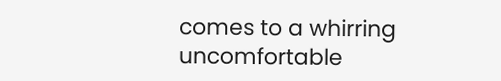comes to a whirring uncomfortable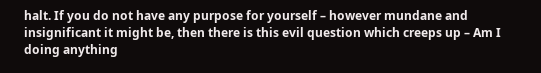halt. If you do not have any purpose for yourself – however mundane and insignificant it might be, then there is this evil question which creeps up – Am I doing anything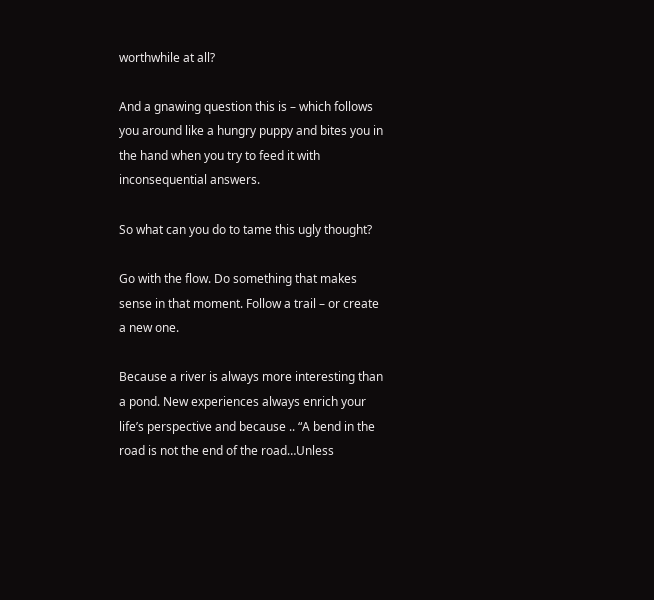worthwhile at all?

And a gnawing question this is – which follows you around like a hungry puppy and bites you in the hand when you try to feed it with inconsequential answers.

So what can you do to tame this ugly thought?

Go with the flow. Do something that makes sense in that moment. Follow a trail – or create a new one.

Because a river is always more interesting than a pond. New experiences always enrich your life’s perspective and because .. “A bend in the road is not the end of the road…Unless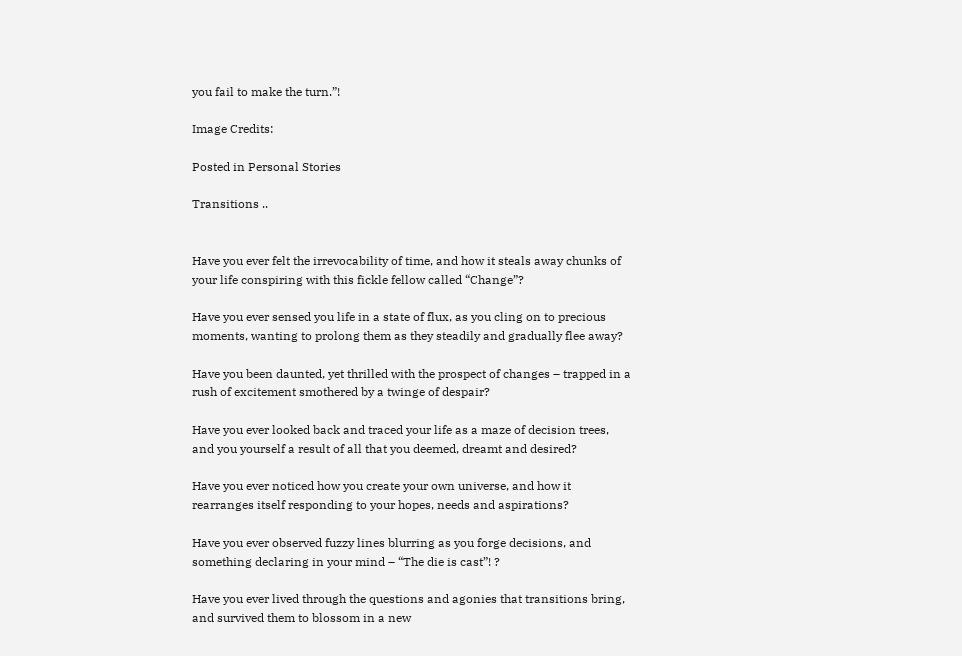you fail to make the turn.”!

Image Credits:

Posted in Personal Stories

Transitions ..


Have you ever felt the irrevocability of time, and how it steals away chunks of your life conspiring with this fickle fellow called “Change”?

Have you ever sensed you life in a state of flux, as you cling on to precious moments, wanting to prolong them as they steadily and gradually flee away?

Have you been daunted, yet thrilled with the prospect of changes – trapped in a rush of excitement smothered by a twinge of despair?

Have you ever looked back and traced your life as a maze of decision trees, and you yourself a result of all that you deemed, dreamt and desired?

Have you ever noticed how you create your own universe, and how it rearranges itself responding to your hopes, needs and aspirations?

Have you ever observed fuzzy lines blurring as you forge decisions, and something declaring in your mind – “The die is cast”! ?

Have you ever lived through the questions and agonies that transitions bring, and survived them to blossom in a new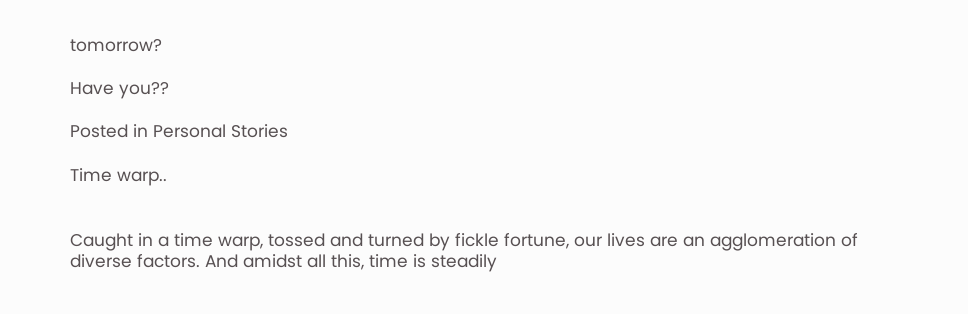tomorrow?

Have you??

Posted in Personal Stories

Time warp..


Caught in a time warp, tossed and turned by fickle fortune, our lives are an agglomeration of diverse factors. And amidst all this, time is steadily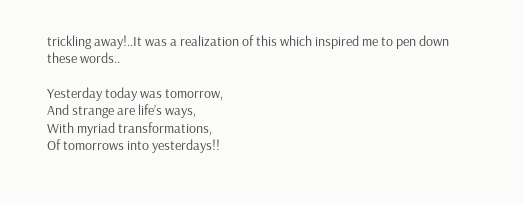trickling away!..It was a realization of this which inspired me to pen down these words..

Yesterday today was tomorrow,
And strange are life’s ways,
With myriad transformations,
Of tomorrows into yesterdays!!